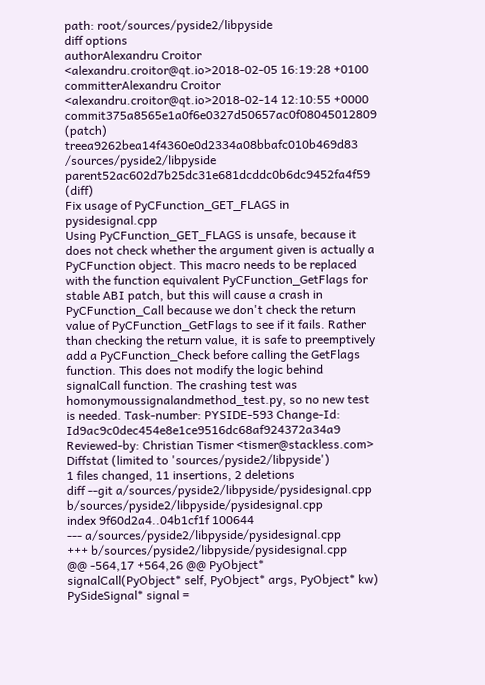path: root/sources/pyside2/libpyside
diff options
authorAlexandru Croitor <alexandru.croitor@qt.io>2018-02-05 16:19:28 +0100
committerAlexandru Croitor <alexandru.croitor@qt.io>2018-02-14 12:10:55 +0000
commit375a8565e1a0f6e0327d50657ac0f08045012809 (patch)
treea9262bea14f4360e0d2334a08bbafc010b469d83 /sources/pyside2/libpyside
parent52ac602d7b25dc31e681dcddc0b6dc9452fa4f59 (diff)
Fix usage of PyCFunction_GET_FLAGS in pysidesignal.cpp
Using PyCFunction_GET_FLAGS is unsafe, because it does not check whether the argument given is actually a PyCFunction object. This macro needs to be replaced with the function equivalent PyCFunction_GetFlags for stable ABI patch, but this will cause a crash in PyCFunction_Call because we don't check the return value of PyCFunction_GetFlags to see if it fails. Rather than checking the return value, it is safe to preemptively add a PyCFunction_Check before calling the GetFlags function. This does not modify the logic behind signalCall function. The crashing test was homonymoussignalandmethod_test.py, so no new test is needed. Task-number: PYSIDE-593 Change-Id: Id9ac9c0dec454e8e1ce9516dc68af924372a34a9 Reviewed-by: Christian Tismer <tismer@stackless.com>
Diffstat (limited to 'sources/pyside2/libpyside')
1 files changed, 11 insertions, 2 deletions
diff --git a/sources/pyside2/libpyside/pysidesignal.cpp b/sources/pyside2/libpyside/pysidesignal.cpp
index 9f60d2a4..04b1cf1f 100644
--- a/sources/pyside2/libpyside/pysidesignal.cpp
+++ b/sources/pyside2/libpyside/pysidesignal.cpp
@@ -564,17 +564,26 @@ PyObject* signalCall(PyObject* self, PyObject* args, PyObject* kw)
PySideSignal* signal =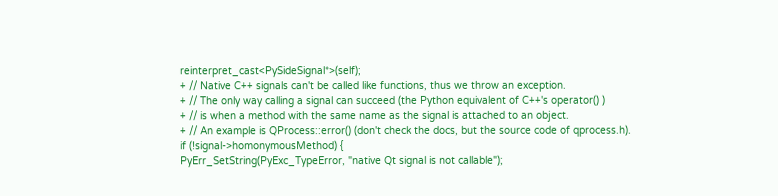reinterpret_cast<PySideSignal*>(self);
+ // Native C++ signals can't be called like functions, thus we throw an exception.
+ // The only way calling a signal can succeed (the Python equivalent of C++'s operator() )
+ // is when a method with the same name as the signal is attached to an object.
+ // An example is QProcess::error() (don't check the docs, but the source code of qprocess.h).
if (!signal->homonymousMethod) {
PyErr_SetString(PyExc_TypeError, "native Qt signal is not callable");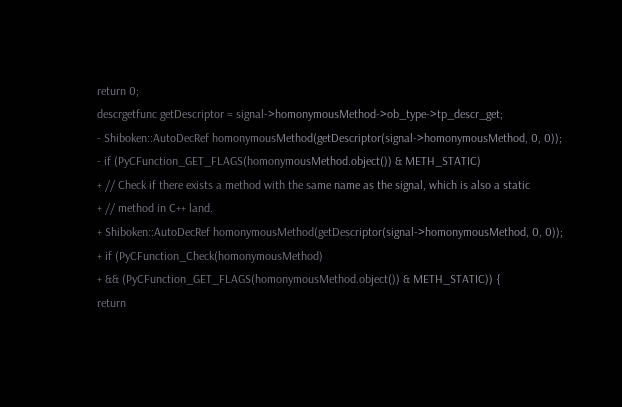return 0;
descrgetfunc getDescriptor = signal->homonymousMethod->ob_type->tp_descr_get;
- Shiboken::AutoDecRef homonymousMethod(getDescriptor(signal->homonymousMethod, 0, 0));
- if (PyCFunction_GET_FLAGS(homonymousMethod.object()) & METH_STATIC)
+ // Check if there exists a method with the same name as the signal, which is also a static
+ // method in C++ land.
+ Shiboken::AutoDecRef homonymousMethod(getDescriptor(signal->homonymousMethod, 0, 0));
+ if (PyCFunction_Check(homonymousMethod)
+ && (PyCFunction_GET_FLAGS(homonymousMethod.object()) & METH_STATIC)) {
return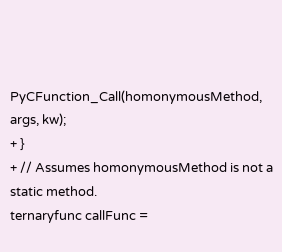PyCFunction_Call(homonymousMethod, args, kw);
+ }
+ // Assumes homonymousMethod is not a static method.
ternaryfunc callFunc =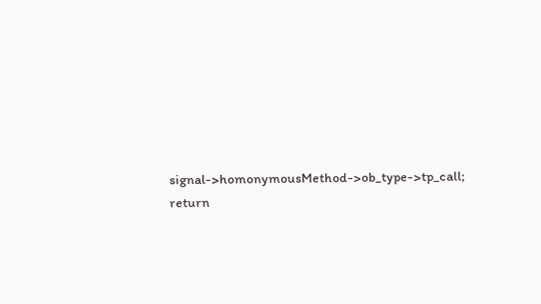signal->homonymousMethod->ob_type->tp_call;
return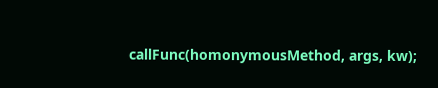callFunc(homonymousMethod, args, kw);